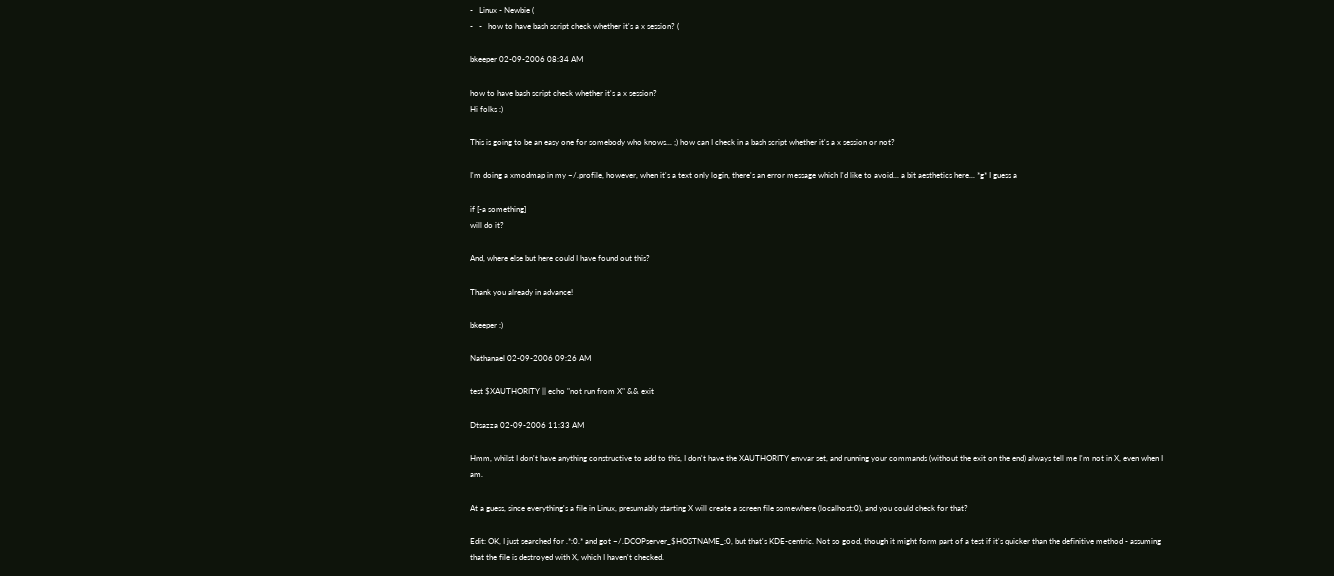-   Linux - Newbie (
-   -   how to have bash script check whether it's a x session? (

bkeeper 02-09-2006 08:34 AM

how to have bash script check whether it's a x session?
Hi folks :)

This is going to be an easy one for somebody who knows... ;) how can I check in a bash script whether it's a x session or not?

I'm doing a xmodmap in my ~/.profile, however, when it's a text only login, there's an error message which I'd like to avoid... a bit aesthetics here... *g* I guess a

if [-a something]
will do it?

And, where else but here could I have found out this?

Thank you already in advance!

bkeeper :)

Nathanael 02-09-2006 09:26 AM

test $XAUTHORITY || echo "not run from X" && exit

Dtsazza 02-09-2006 11:33 AM

Hmm, whilst I don't have anything constructive to add to this, I don't have the XAUTHORITY envvar set, and running your commands (without the exit on the end) always tell me I'm not in X, even when I am.

At a guess, since everything's a file in Linux, presumably starting X will create a screen file somewhere (localhost:0), and you could check for that?

Edit: OK, I just searched for .*:0.* and got ~/.DCOPserver_$HOSTNAME_:0, but that's KDE-centric. Not so good, though it might form part of a test if it's quicker than the definitive method - assuming that the file is destroyed with X, which I haven't checked.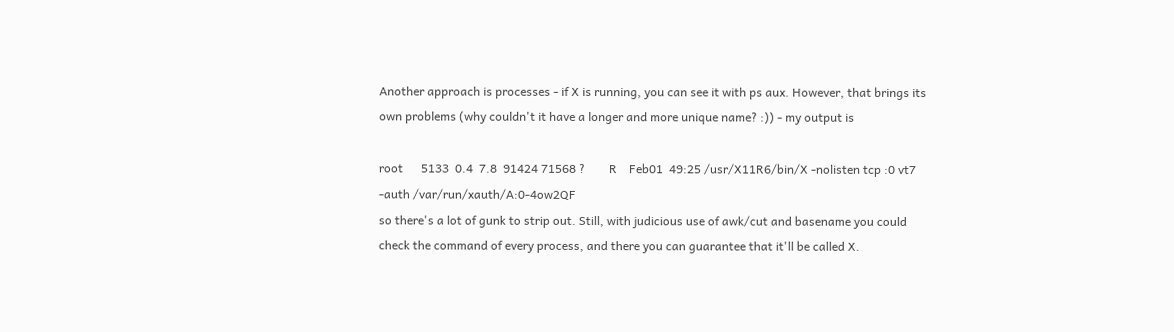Another approach is processes - if X is running, you can see it with ps aux. However, that brings its own problems (why couldn't it have a longer and more unique name? :)) - my output is

root      5133  0.4  7.8  91424 71568 ?        R    Feb01  49:25 /usr/X11R6/bin/X -nolisten tcp :0 vt7 -auth /var/run/xauth/A:0-4ow2QF
so there's a lot of gunk to strip out. Still, with judicious use of awk/cut and basename you could check the command of every process, and there you can guarantee that it'll be called X.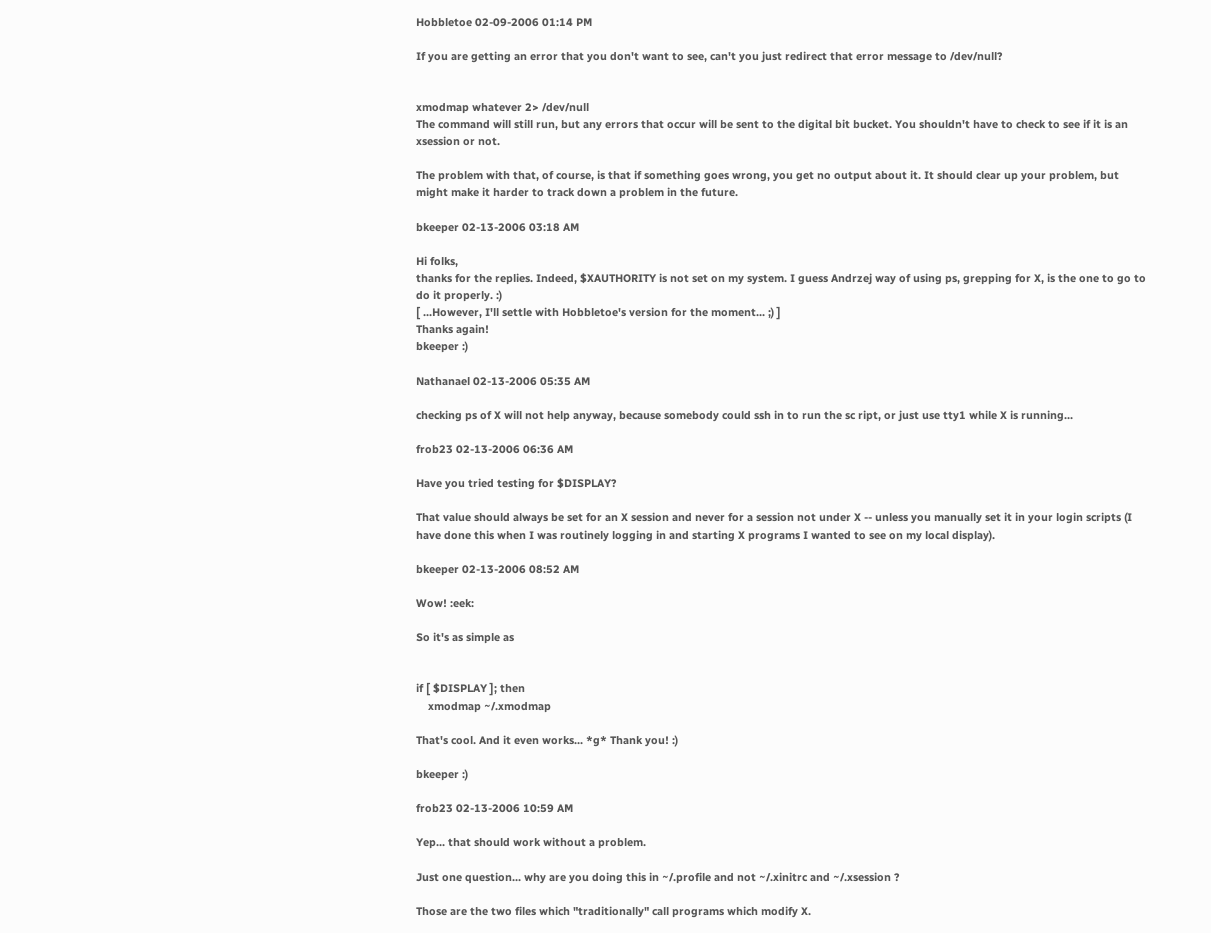Hobbletoe 02-09-2006 01:14 PM

If you are getting an error that you don't want to see, can't you just redirect that error message to /dev/null?


xmodmap whatever 2> /dev/null
The command will still run, but any errors that occur will be sent to the digital bit bucket. You shouldn't have to check to see if it is an xsession or not.

The problem with that, of course, is that if something goes wrong, you get no output about it. It should clear up your problem, but might make it harder to track down a problem in the future.

bkeeper 02-13-2006 03:18 AM

Hi folks,
thanks for the replies. Indeed, $XAUTHORITY is not set on my system. I guess Andrzej way of using ps, grepping for X, is the one to go to do it properly. :)
[ ...However, I'll settle with Hobbletoe's version for the moment... ;) ]
Thanks again!
bkeeper :)

Nathanael 02-13-2006 05:35 AM

checking ps of X will not help anyway, because somebody could ssh in to run the sc ript, or just use tty1 while X is running...

frob23 02-13-2006 06:36 AM

Have you tried testing for $DISPLAY?

That value should always be set for an X session and never for a session not under X -- unless you manually set it in your login scripts (I have done this when I was routinely logging in and starting X programs I wanted to see on my local display).

bkeeper 02-13-2006 08:52 AM

Wow! :eek:

So it's as simple as


if [ $DISPLAY ]; then
    xmodmap ~/.xmodmap

That's cool. And it even works... *g* Thank you! :)

bkeeper :)

frob23 02-13-2006 10:59 AM

Yep... that should work without a problem.

Just one question... why are you doing this in ~/.profile and not ~/.xinitrc and ~/.xsession ?

Those are the two files which "traditionally" call programs which modify X.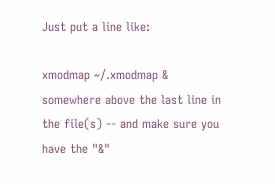Just put a line like:

xmodmap ~/.xmodmap &
somewhere above the last line in the file(s) -- and make sure you have the "&"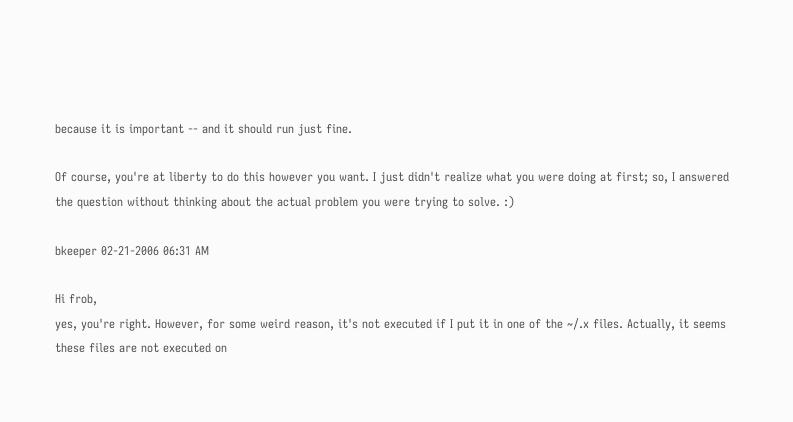because it is important -- and it should run just fine.

Of course, you're at liberty to do this however you want. I just didn't realize what you were doing at first; so, I answered the question without thinking about the actual problem you were trying to solve. :)

bkeeper 02-21-2006 06:31 AM

Hi frob,
yes, you're right. However, for some weird reason, it's not executed if I put it in one of the ~/.x files. Actually, it seems these files are not executed on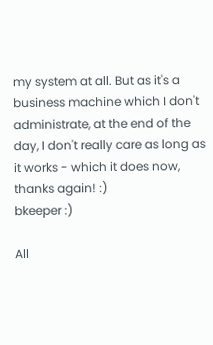my system at all. But as it's a business machine which I don't administrate, at the end of the day, I don't really care as long as it works - which it does now, thanks again! :)
bkeeper :)

All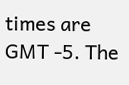times are GMT -5. The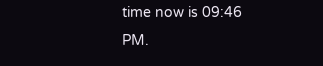time now is 09:46 PM.